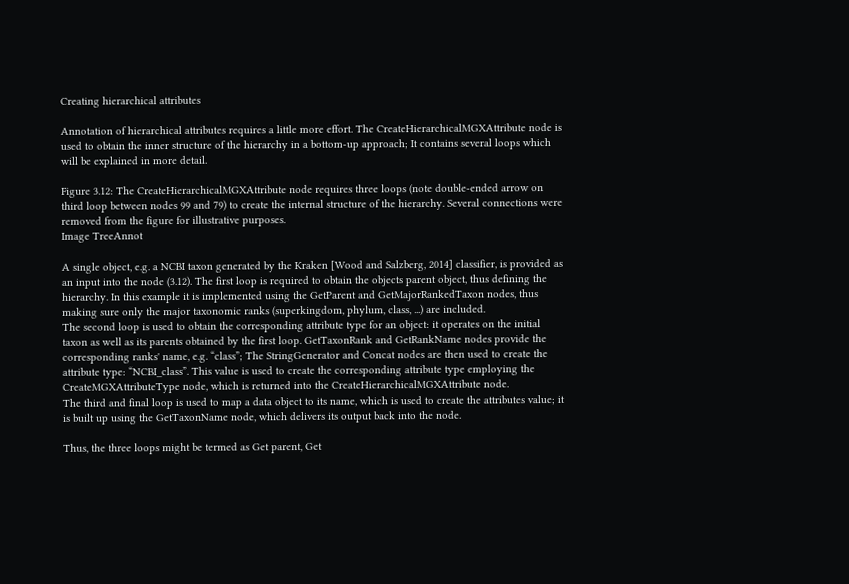Creating hierarchical attributes

Annotation of hierarchical attributes requires a little more effort. The CreateHierarchicalMGXAttribute node is used to obtain the inner structure of the hierarchy in a bottom-up approach; It contains several loops which will be explained in more detail.

Figure 3.12: The CreateHierarchicalMGXAttribute node requires three loops (note double-ended arrow on third loop between nodes 99 and 79) to create the internal structure of the hierarchy. Several connections were removed from the figure for illustrative purposes.
Image TreeAnnot

A single object, e.g. a NCBI taxon generated by the Kraken [Wood and Salzberg, 2014] classifier, is provided as an input into the node (3.12). The first loop is required to obtain the objects parent object, thus defining the hierarchy. In this example it is implemented using the GetParent and GetMajorRankedTaxon nodes, thus making sure only the major taxonomic ranks (superkingdom, phylum, class, ...) are included.
The second loop is used to obtain the corresponding attribute type for an object: it operates on the initial taxon as well as its parents obtained by the first loop. GetTaxonRank and GetRankName nodes provide the corresponding ranks' name, e.g. “class”; The StringGenerator and Concat nodes are then used to create the attribute type: “NCBI_class”. This value is used to create the corresponding attribute type employing the CreateMGXAttributeType node, which is returned into the CreateHierarchicalMGXAttribute node.
The third and final loop is used to map a data object to its name, which is used to create the attributes value; it is built up using the GetTaxonName node, which delivers its output back into the node.

Thus, the three loops might be termed as Get parent, Get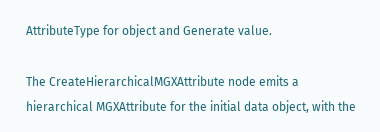AttributeType for object and Generate value.

The CreateHierarchicalMGXAttribute node emits a hierarchical MGXAttribute for the initial data object, with the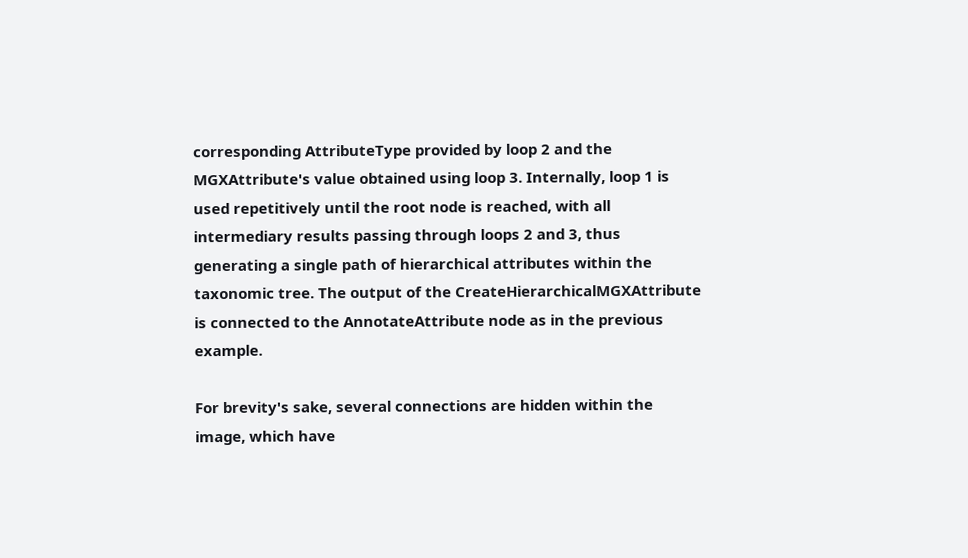corresponding AttributeType provided by loop 2 and the MGXAttribute's value obtained using loop 3. Internally, loop 1 is used repetitively until the root node is reached, with all intermediary results passing through loops 2 and 3, thus generating a single path of hierarchical attributes within the taxonomic tree. The output of the CreateHierarchicalMGXAttribute is connected to the AnnotateAttribute node as in the previous example.

For brevity's sake, several connections are hidden within the image, which have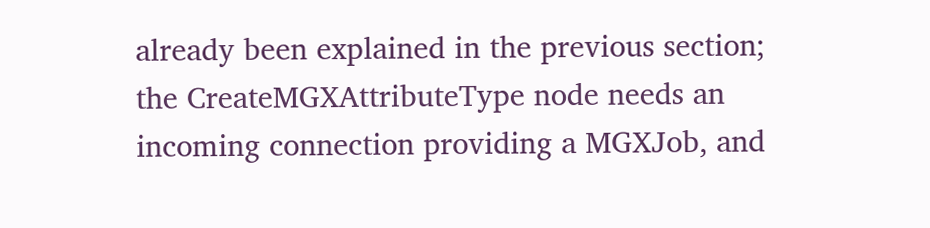already been explained in the previous section; the CreateMGXAttributeType node needs an incoming connection providing a MGXJob, and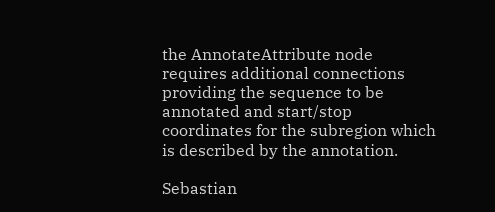the AnnotateAttribute node requires additional connections providing the sequence to be annotated and start/stop coordinates for the subregion which is described by the annotation.

Sebastian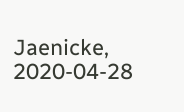Jaenicke, 2020-04-28